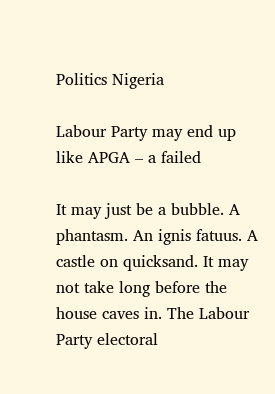Politics Nigeria

Labour Party may end up like APGA – a failed

It may just be a bubble. A phantasm. An ignis fatuus. A castle on quicksand. It may not take long before the house caves in. The Labour Party electoral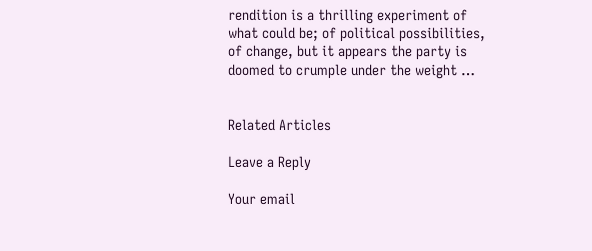rendition is a thrilling experiment of what could be; of political possibilities, of change, but it appears the party is doomed to crumple under the weight …


Related Articles

Leave a Reply

Your email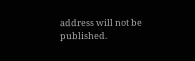address will not be published.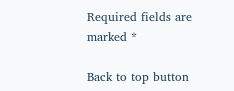Required fields are marked *

Back to top button